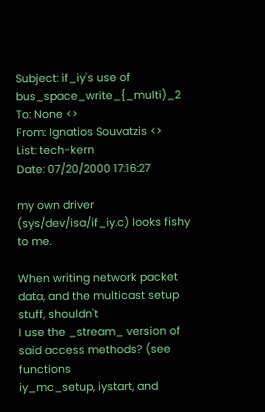Subject: if_iy's use of bus_space_write_{_multi)_2
To: None <>
From: Ignatios Souvatzis <>
List: tech-kern
Date: 07/20/2000 17:16:27

my own driver (sys/dev/isa/if_iy.c) looks fishy to me.

When writing network packet data, and the multicast setup stuff, shouldn't
I use the _stream_ version of said access methods? (see functions
iy_mc_setup, iystart, and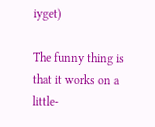iyget)

The funny thing is that it works on a little-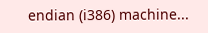endian (i386) machine...